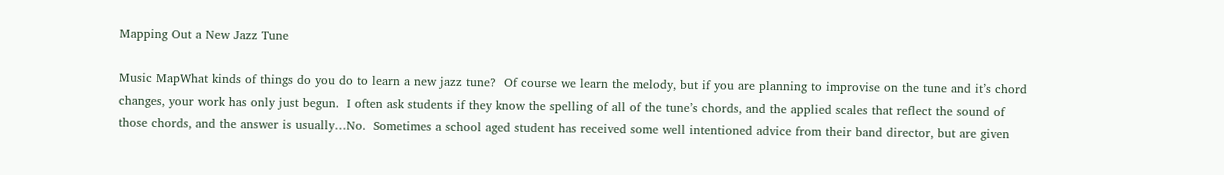Mapping Out a New Jazz Tune

Music MapWhat kinds of things do you do to learn a new jazz tune?  Of course we learn the melody, but if you are planning to improvise on the tune and it’s chord changes, your work has only just begun.  I often ask students if they know the spelling of all of the tune’s chords, and the applied scales that reflect the sound of those chords, and the answer is usually…No.  Sometimes a school aged student has received some well intentioned advice from their band director, but are given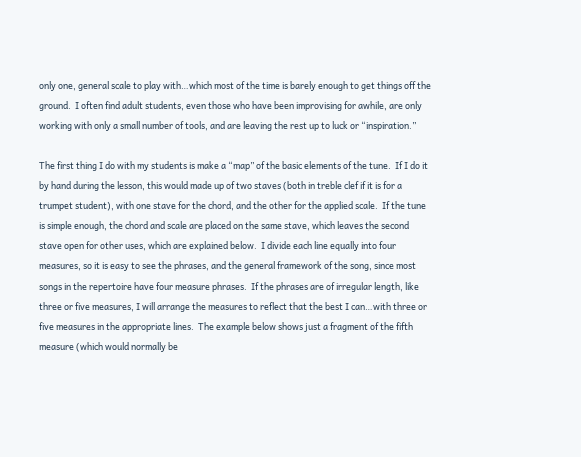only one, general scale to play with…which most of the time is barely enough to get things off the ground.  I often find adult students, even those who have been improvising for awhile, are only working with only a small number of tools, and are leaving the rest up to luck or “inspiration.”

The first thing I do with my students is make a “map” of the basic elements of the tune.  If I do it by hand during the lesson, this would made up of two staves (both in treble clef if it is for a trumpet student), with one stave for the chord, and the other for the applied scale.  If the tune is simple enough, the chord and scale are placed on the same stave, which leaves the second stave open for other uses, which are explained below.  I divide each line equally into four measures, so it is easy to see the phrases, and the general framework of the song, since most songs in the repertoire have four measure phrases.  If the phrases are of irregular length, like three or five measures, I will arrange the measures to reflect that the best I can…with three or five measures in the appropriate lines.  The example below shows just a fragment of the fifth measure (which would normally be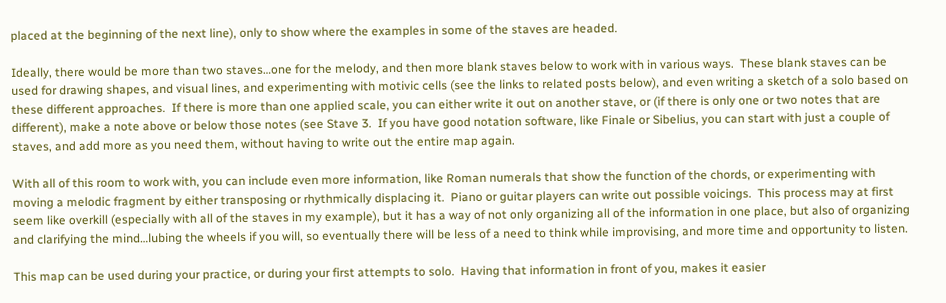placed at the beginning of the next line), only to show where the examples in some of the staves are headed.

Ideally, there would be more than two staves…one for the melody, and then more blank staves below to work with in various ways.  These blank staves can be used for drawing shapes, and visual lines, and experimenting with motivic cells (see the links to related posts below), and even writing a sketch of a solo based on these different approaches.  If there is more than one applied scale, you can either write it out on another stave, or (if there is only one or two notes that are different), make a note above or below those notes (see Stave 3.  If you have good notation software, like Finale or Sibelius, you can start with just a couple of staves, and add more as you need them, without having to write out the entire map again.

With all of this room to work with, you can include even more information, like Roman numerals that show the function of the chords, or experimenting with moving a melodic fragment by either transposing or rhythmically displacing it.  Piano or guitar players can write out possible voicings.  This process may at first seem like overkill (especially with all of the staves in my example), but it has a way of not only organizing all of the information in one place, but also of organizing and clarifying the mind…lubing the wheels if you will, so eventually there will be less of a need to think while improvising, and more time and opportunity to listen.

This map can be used during your practice, or during your first attempts to solo.  Having that information in front of you, makes it easier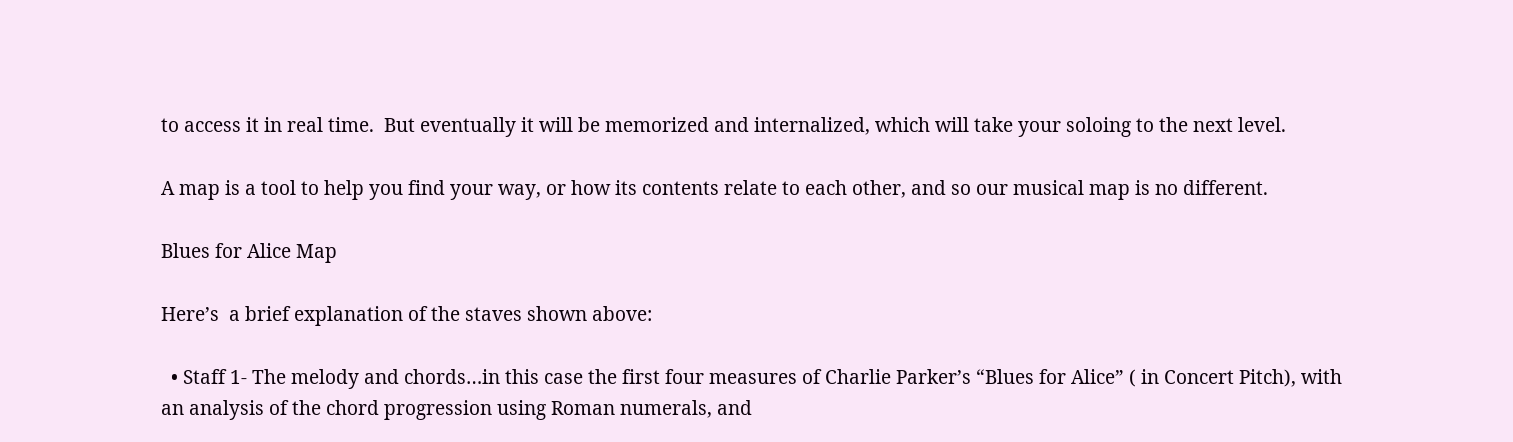to access it in real time.  But eventually it will be memorized and internalized, which will take your soloing to the next level.

A map is a tool to help you find your way, or how its contents relate to each other, and so our musical map is no different.

Blues for Alice Map

Here’s  a brief explanation of the staves shown above:

  • Staff 1- The melody and chords…in this case the first four measures of Charlie Parker’s “Blues for Alice” ( in Concert Pitch), with an analysis of the chord progression using Roman numerals, and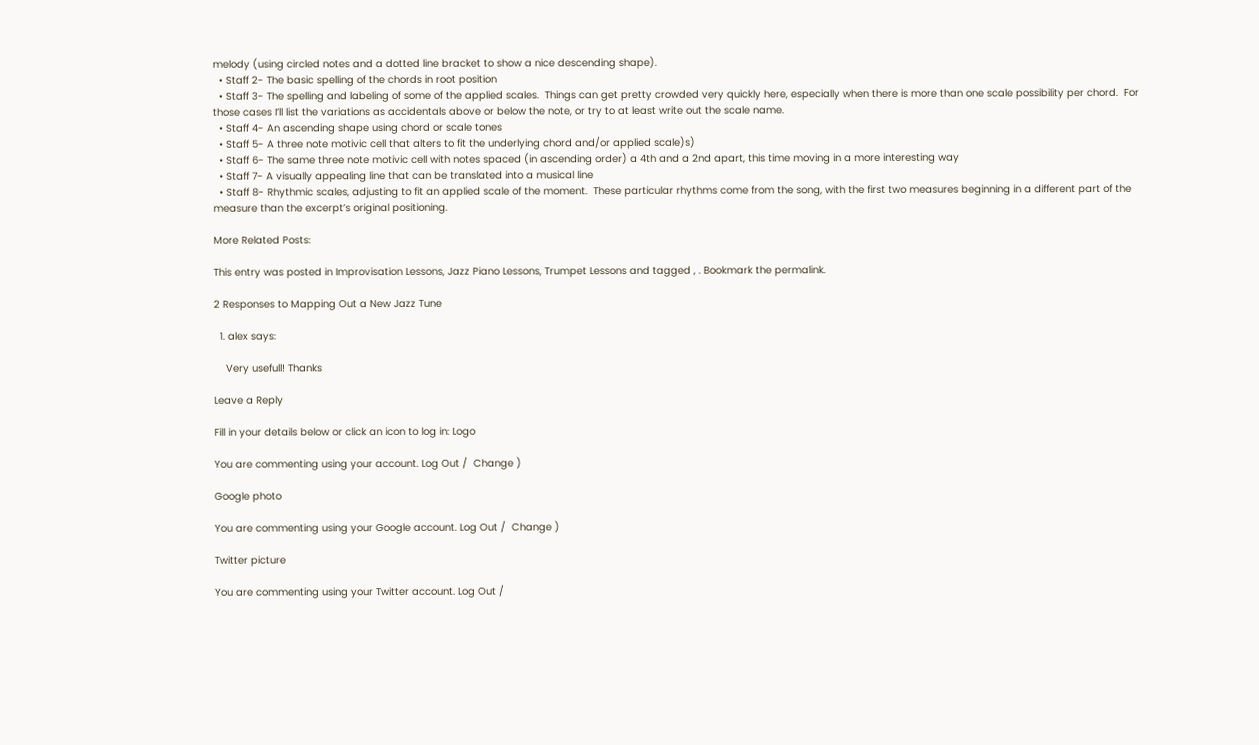melody (using circled notes and a dotted line bracket to show a nice descending shape).
  • Staff 2- The basic spelling of the chords in root position
  • Staff 3- The spelling and labeling of some of the applied scales.  Things can get pretty crowded very quickly here, especially when there is more than one scale possibility per chord.  For those cases I’ll list the variations as accidentals above or below the note, or try to at least write out the scale name.
  • Staff 4- An ascending shape using chord or scale tones
  • Staff 5- A three note motivic cell that alters to fit the underlying chord and/or applied scale)s)
  • Staff 6- The same three note motivic cell with notes spaced (in ascending order) a 4th and a 2nd apart, this time moving in a more interesting way
  • Staff 7- A visually appealing line that can be translated into a musical line
  • Staff 8- Rhythmic scales, adjusting to fit an applied scale of the moment.  These particular rhythms come from the song, with the first two measures beginning in a different part of the measure than the excerpt’s original positioning.

More Related Posts:

This entry was posted in Improvisation Lessons, Jazz Piano Lessons, Trumpet Lessons and tagged , . Bookmark the permalink.

2 Responses to Mapping Out a New Jazz Tune

  1. alex says:

    Very usefull! Thanks

Leave a Reply

Fill in your details below or click an icon to log in: Logo

You are commenting using your account. Log Out /  Change )

Google photo

You are commenting using your Google account. Log Out /  Change )

Twitter picture

You are commenting using your Twitter account. Log Out /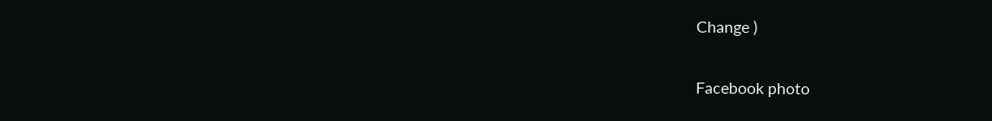Change )

Facebook photo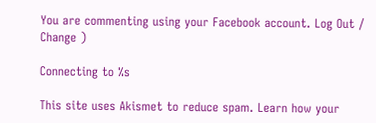You are commenting using your Facebook account. Log Out /  Change )

Connecting to %s

This site uses Akismet to reduce spam. Learn how your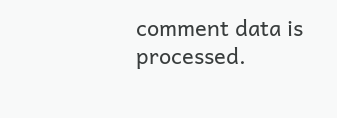comment data is processed.